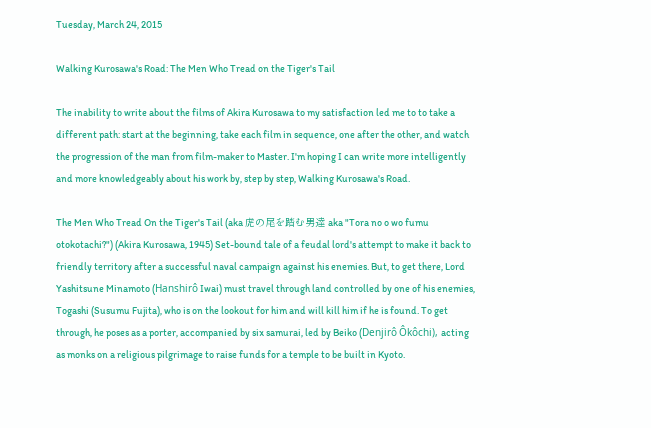Tuesday, March 24, 2015

Walking Kurosawa's Road: The Men Who Tread on the Tiger's Tail

The inability to write about the films of Akira Kurosawa to my satisfaction led me to to take a different path: start at the beginning, take each film in sequence, one after the other, and watch the progression of the man from film-maker to Master. I'm hoping I can write more intelligently and more knowledgeably about his work by, step by step, Walking Kurosawa's Road.

The Men Who Tread On the Tiger's Tail (aka 虎の尾を踏む男達 aka "Tora no o wo fumu otokotachi?") (Akira Kurosawa, 1945) Set-bound tale of a feudal lord's attempt to make it back to friendly territory after a successful naval campaign against his enemies. But, to get there, Lord Yashitsune Minamoto (Hanshirô Iwai) must travel through land controlled by one of his enemies, Togashi (Susumu Fujita), who is on the lookout for him and will kill him if he is found. To get through, he poses as a porter, accompanied by six samurai, led by Beiko (Denjirô Ôkôchi), acting as monks on a religious pilgrimage to raise funds for a temple to be built in Kyoto.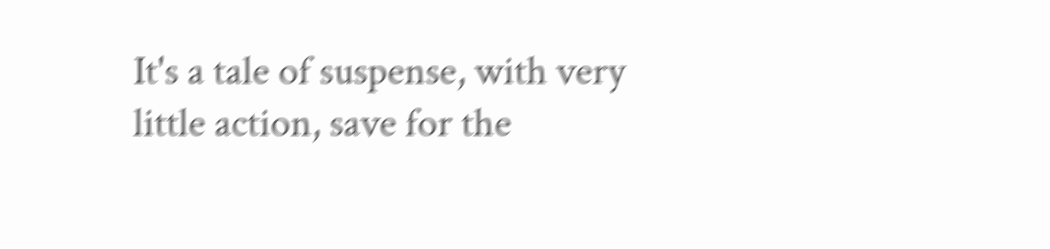It's a tale of suspense, with very little action, save for the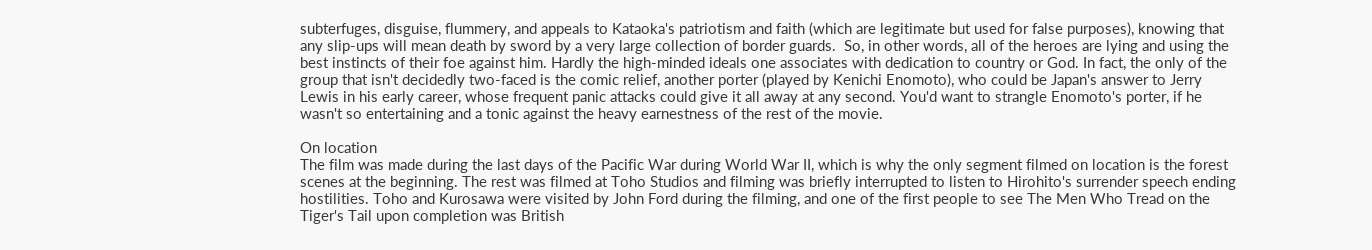subterfuges, disguise, flummery, and appeals to Kataoka's patriotism and faith (which are legitimate but used for false purposes), knowing that any slip-ups will mean death by sword by a very large collection of border guards.  So, in other words, all of the heroes are lying and using the best instincts of their foe against him. Hardly the high-minded ideals one associates with dedication to country or God. In fact, the only of the group that isn't decidedly two-faced is the comic relief, another porter (played by Kenichi Enomoto), who could be Japan's answer to Jerry Lewis in his early career, whose frequent panic attacks could give it all away at any second. You'd want to strangle Enomoto's porter, if he wasn't so entertaining and a tonic against the heavy earnestness of the rest of the movie.

On location
The film was made during the last days of the Pacific War during World War II, which is why the only segment filmed on location is the forest scenes at the beginning. The rest was filmed at Toho Studios and filming was briefly interrupted to listen to Hirohito's surrender speech ending hostilities. Toho and Kurosawa were visited by John Ford during the filming, and one of the first people to see The Men Who Tread on the Tiger's Tail upon completion was British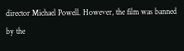director Michael Powell. However, the film was banned by the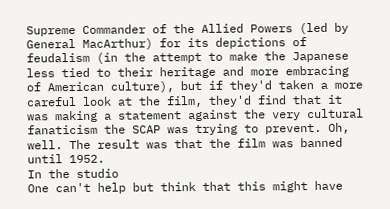Supreme Commander of the Allied Powers (led by General MacArthur) for its depictions of feudalism (in the attempt to make the Japanese less tied to their heritage and more embracing of American culture), but if they'd taken a more careful look at the film, they'd find that it was making a statement against the very cultural fanaticism the SCAP was trying to prevent. Oh, well. The result was that the film was banned until 1952.
In the studio
One can't help but think that this might have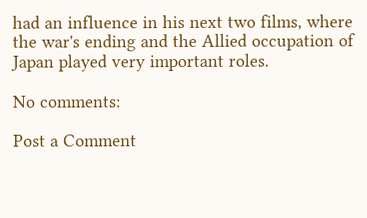had an influence in his next two films, where the war's ending and the Allied occupation of Japan played very important roles.

No comments:

Post a Comment